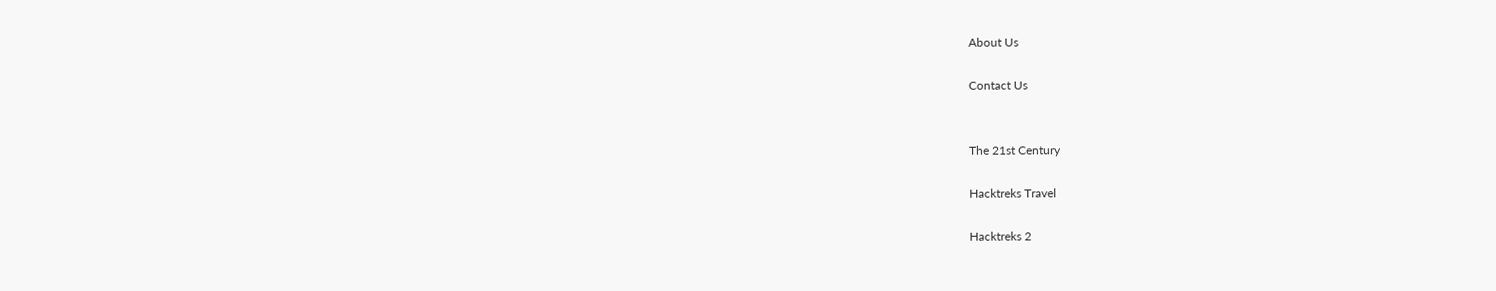About Us

Contact Us


The 21st Century

Hacktreks Travel

Hacktreks 2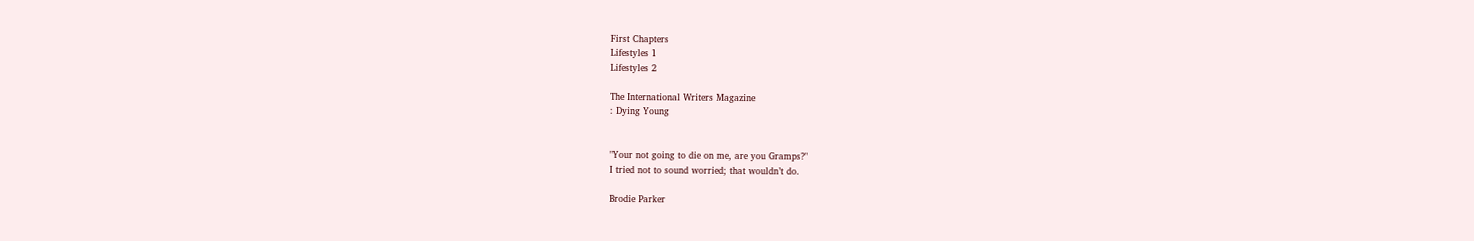First Chapters
Lifestyles 1
Lifestyles 2

The International Writers Magazine
: Dying Young


"Your not going to die on me, are you Gramps?"
I tried not to sound worried; that wouldn’t do.

Brodie Parker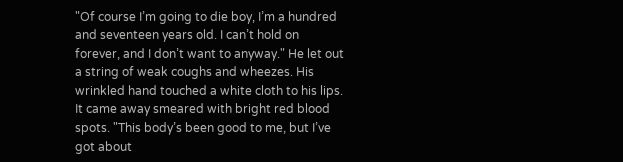"Of course I’m going to die boy, I’m a hundred and seventeen years old. I can’t hold on forever, and I don’t want to anyway." He let out a string of weak coughs and wheezes. His wrinkled hand touched a white cloth to his lips. It came away smeared with bright red blood spots. "This body’s been good to me, but I’ve got about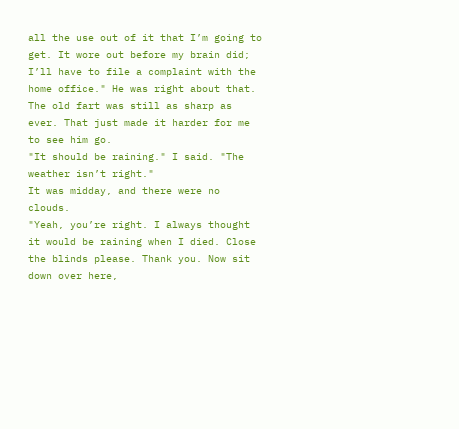all the use out of it that I’m going to get. It wore out before my brain did; I’ll have to file a complaint with the home office." He was right about that. The old fart was still as sharp as ever. That just made it harder for me to see him go.
"It should be raining." I said. "The weather isn’t right."
It was midday, and there were no clouds.
"Yeah, you’re right. I always thought it would be raining when I died. Close the blinds please. Thank you. Now sit down over here,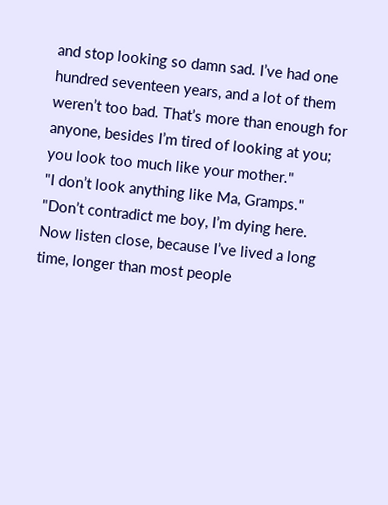and stop looking so damn sad. I’ve had one hundred seventeen years, and a lot of them weren’t too bad. That’s more than enough for anyone, besides I’m tired of looking at you; you look too much like your mother."
"I don’t look anything like Ma, Gramps."
"Don’t contradict me boy, I’m dying here. Now listen close, because I’ve lived a long time, longer than most people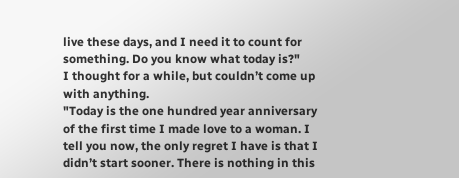live these days, and I need it to count for something. Do you know what today is?"
I thought for a while, but couldn’t come up with anything.
"Today is the one hundred year anniversary of the first time I made love to a woman. I tell you now, the only regret I have is that I didn’t start sooner. There is nothing in this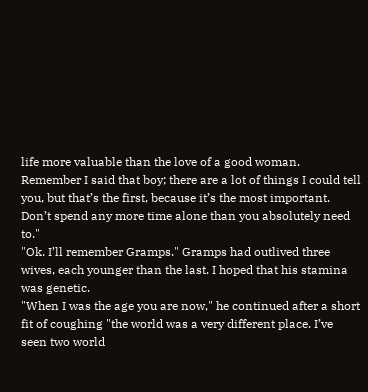life more valuable than the love of a good woman. Remember I said that boy; there are a lot of things I could tell you, but that’s the first, because it’s the most important. Don’t spend any more time alone than you absolutely need to."
"Ok. I’ll remember Gramps." Gramps had outlived three wives, each younger than the last. I hoped that his stamina was genetic.
"When I was the age you are now," he continued after a short fit of coughing "the world was a very different place. I’ve seen two world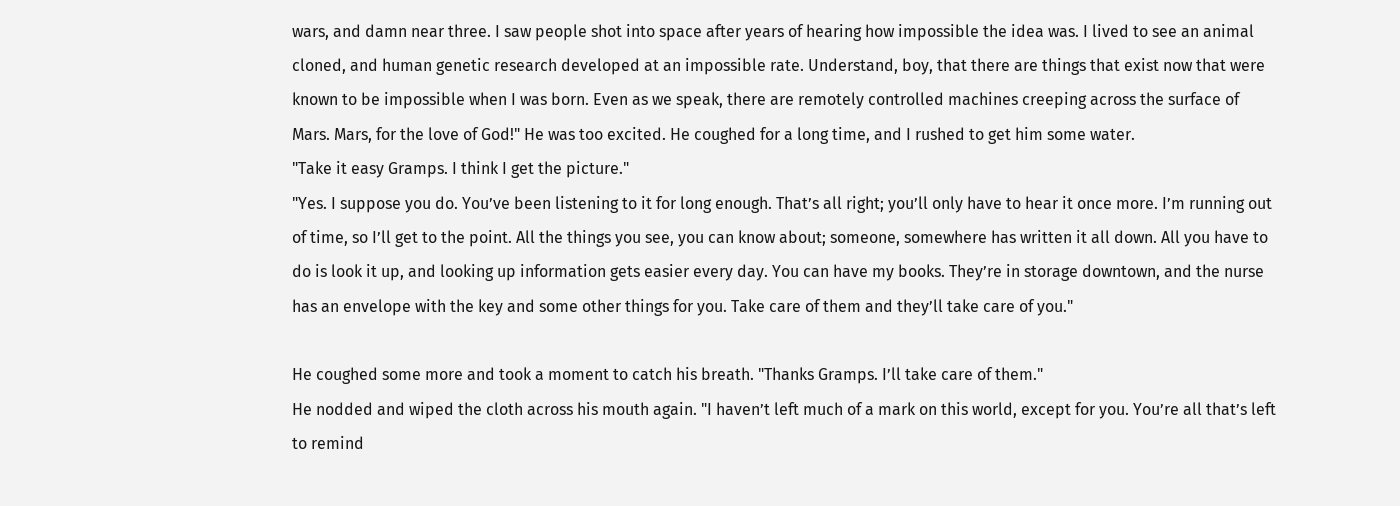wars, and damn near three. I saw people shot into space after years of hearing how impossible the idea was. I lived to see an animal cloned, and human genetic research developed at an impossible rate. Understand, boy, that there are things that exist now that were known to be impossible when I was born. Even as we speak, there are remotely controlled machines creeping across the surface of Mars. Mars, for the love of God!" He was too excited. He coughed for a long time, and I rushed to get him some water.
"Take it easy Gramps. I think I get the picture."
"Yes. I suppose you do. You’ve been listening to it for long enough. That’s all right; you’ll only have to hear it once more. I’m running out of time, so I’ll get to the point. All the things you see, you can know about; someone, somewhere has written it all down. All you have to do is look it up, and looking up information gets easier every day. You can have my books. They’re in storage downtown, and the nurse has an envelope with the key and some other things for you. Take care of them and they’ll take care of you."

He coughed some more and took a moment to catch his breath. "Thanks Gramps. I’ll take care of them."
He nodded and wiped the cloth across his mouth again. "I haven’t left much of a mark on this world, except for you. You’re all that’s left to remind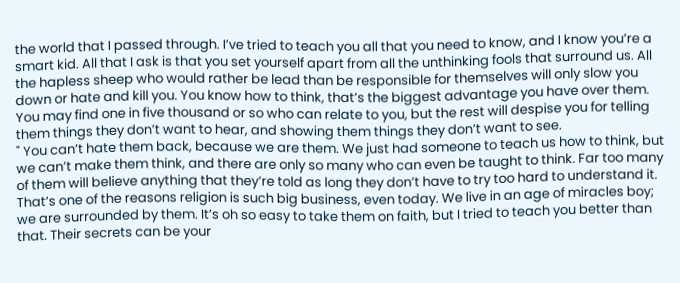the world that I passed through. I’ve tried to teach you all that you need to know, and I know you’re a smart kid. All that I ask is that you set yourself apart from all the unthinking fools that surround us. All the hapless sheep who would rather be lead than be responsible for themselves will only slow you down or hate and kill you. You know how to think, that’s the biggest advantage you have over them. You may find one in five thousand or so who can relate to you, but the rest will despise you for telling them things they don’t want to hear, and showing them things they don’t want to see.
" You can’t hate them back, because we are them. We just had someone to teach us how to think, but we can’t make them think, and there are only so many who can even be taught to think. Far too many of them will believe anything that they’re told as long they don’t have to try too hard to understand it. That’s one of the reasons religion is such big business, even today. We live in an age of miracles boy; we are surrounded by them. It’s oh so easy to take them on faith, but I tried to teach you better than that. Their secrets can be your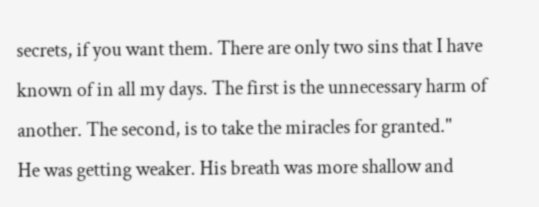secrets, if you want them. There are only two sins that I have known of in all my days. The first is the unnecessary harm of another. The second, is to take the miracles for granted."
He was getting weaker. His breath was more shallow and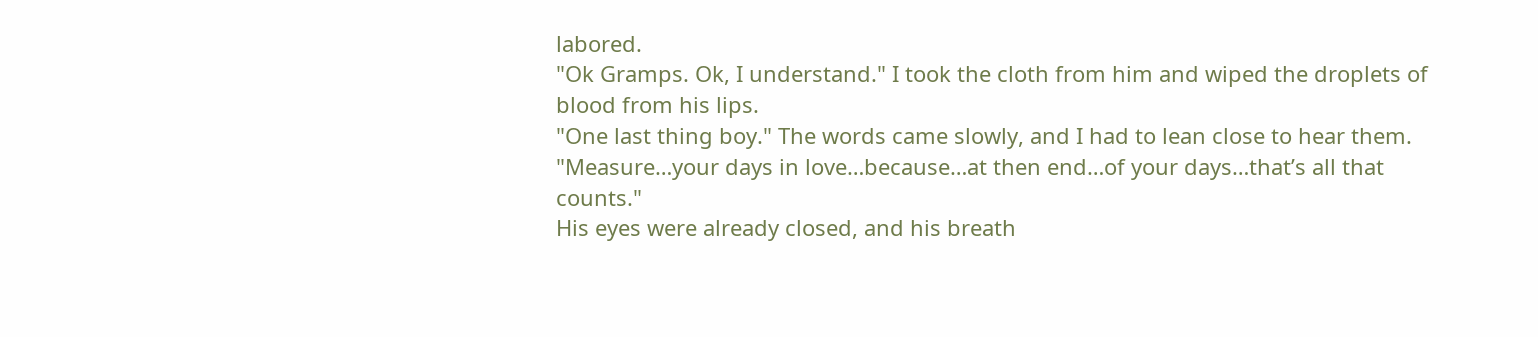labored.
"Ok Gramps. Ok, I understand." I took the cloth from him and wiped the droplets of blood from his lips.
"One last thing boy." The words came slowly, and I had to lean close to hear them. "Measure…your days in love…because…at then end…of your days…that’s all that counts."
His eyes were already closed, and his breath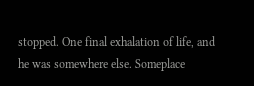stopped. One final exhalation of life, and he was somewhere else. Someplace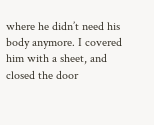where he didn’t need his body anymore. I covered him with a sheet, and closed the door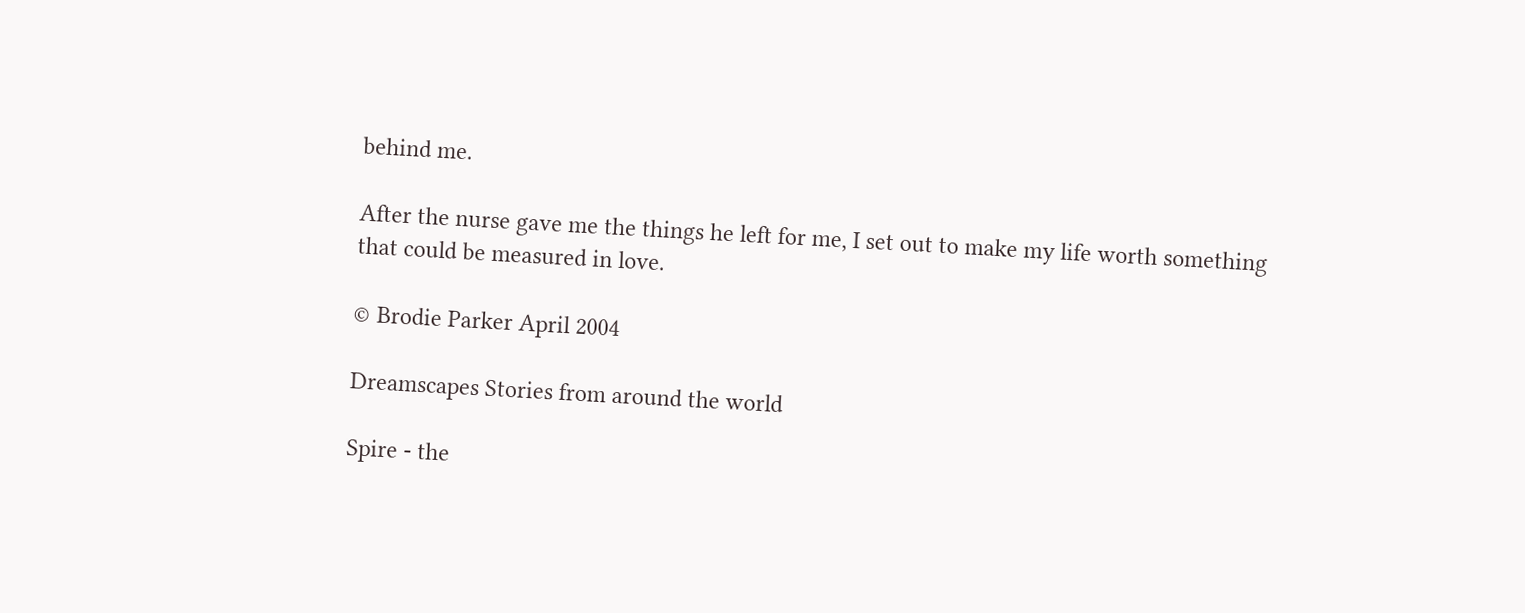behind me.

After the nurse gave me the things he left for me, I set out to make my life worth something that could be measured in love.

© Brodie Parker April 2004

Dreamscapes Stories from around the world

Spire - the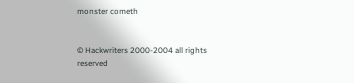monster cometh


© Hackwriters 2000-2004 all rights reserved